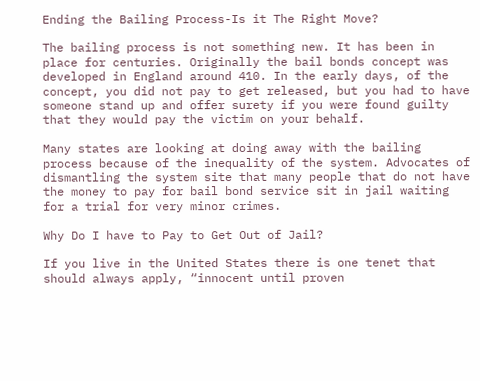Ending the Bailing Process-Is it The Right Move?

The bailing process is not something new. It has been in place for centuries. Originally the bail bonds concept was developed in England around 410. In the early days, of the concept, you did not pay to get released, but you had to have someone stand up and offer surety if you were found guilty that they would pay the victim on your behalf.

Many states are looking at doing away with the bailing process because of the inequality of the system. Advocates of dismantling the system site that many people that do not have the money to pay for bail bond service sit in jail waiting for a trial for very minor crimes.

Why Do I have to Pay to Get Out of Jail?

If you live in the United States there is one tenet that should always apply, “innocent until proven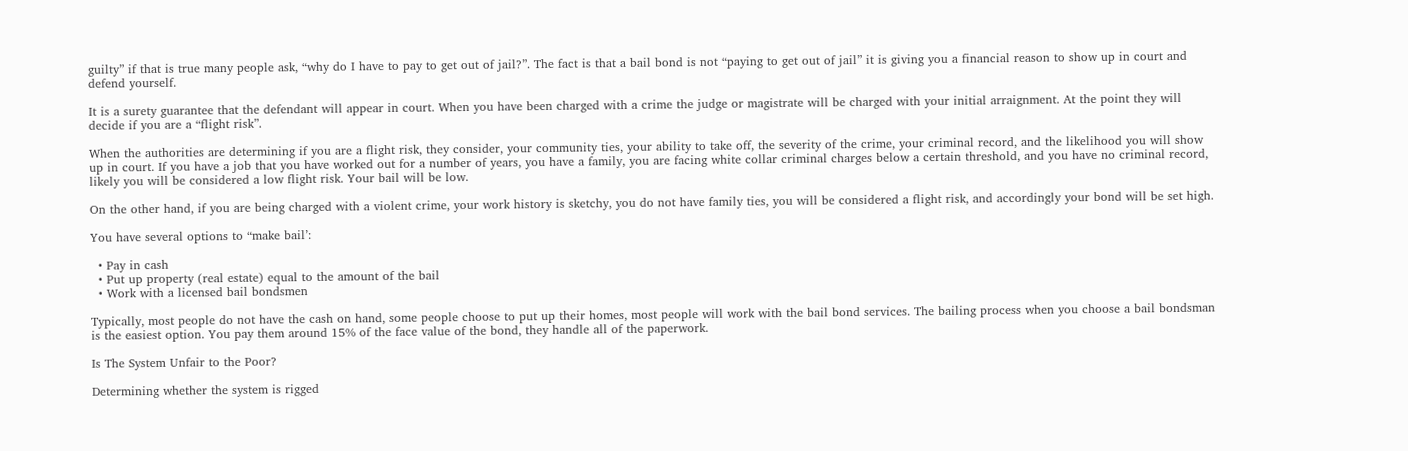guilty” if that is true many people ask, “why do I have to pay to get out of jail?”. The fact is that a bail bond is not “paying to get out of jail” it is giving you a financial reason to show up in court and defend yourself.

It is a surety guarantee that the defendant will appear in court. When you have been charged with a crime the judge or magistrate will be charged with your initial arraignment. At the point they will decide if you are a “flight risk”.

When the authorities are determining if you are a flight risk, they consider, your community ties, your ability to take off, the severity of the crime, your criminal record, and the likelihood you will show up in court. If you have a job that you have worked out for a number of years, you have a family, you are facing white collar criminal charges below a certain threshold, and you have no criminal record, likely you will be considered a low flight risk. Your bail will be low.

On the other hand, if you are being charged with a violent crime, your work history is sketchy, you do not have family ties, you will be considered a flight risk, and accordingly your bond will be set high.

You have several options to “make bail’:

  • Pay in cash
  • Put up property (real estate) equal to the amount of the bail
  • Work with a licensed bail bondsmen

Typically, most people do not have the cash on hand, some people choose to put up their homes, most people will work with the bail bond services. The bailing process when you choose a bail bondsman is the easiest option. You pay them around 15% of the face value of the bond, they handle all of the paperwork.

Is The System Unfair to the Poor?

Determining whether the system is rigged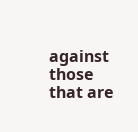against those that are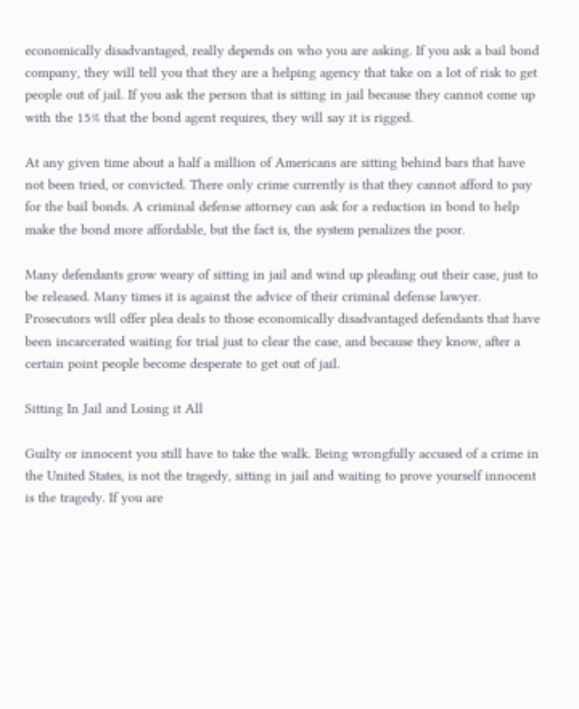economically disadvantaged, really depends on who you are asking. If you ask a bail bond company, they will tell you that they are a helping agency that take on a lot of risk to get people out of jail. If you ask the person that is sitting in jail because they cannot come up with the 15% that the bond agent requires, they will say it is rigged.

At any given time about a half a million of Americans are sitting behind bars that have not been tried, or convicted. There only crime currently is that they cannot afford to pay for the bail bonds. A criminal defense attorney can ask for a reduction in bond to help make the bond more affordable, but the fact is, the system penalizes the poor.

Many defendants grow weary of sitting in jail and wind up pleading out their case, just to be released. Many times it is against the advice of their criminal defense lawyer. Prosecutors will offer plea deals to those economically disadvantaged defendants that have been incarcerated waiting for trial just to clear the case, and because they know, after a certain point people become desperate to get out of jail.

Sitting In Jail and Losing it All

Guilty or innocent you still have to take the walk. Being wrongfully accused of a crime in the United States, is not the tragedy, sitting in jail and waiting to prove yourself innocent is the tragedy. If you are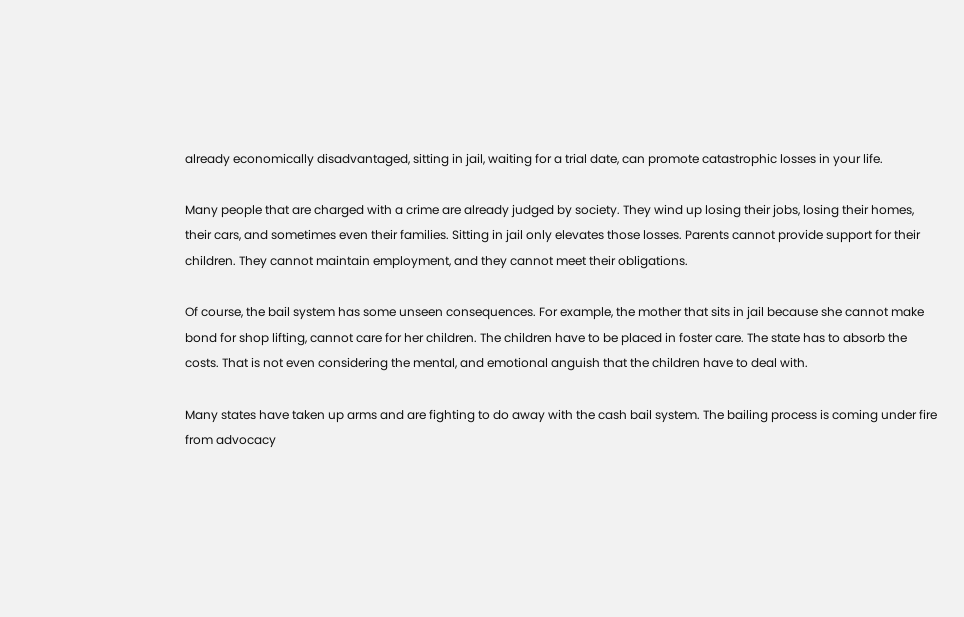already economically disadvantaged, sitting in jail, waiting for a trial date, can promote catastrophic losses in your life.

Many people that are charged with a crime are already judged by society. They wind up losing their jobs, losing their homes, their cars, and sometimes even their families. Sitting in jail only elevates those losses. Parents cannot provide support for their children. They cannot maintain employment, and they cannot meet their obligations.

Of course, the bail system has some unseen consequences. For example, the mother that sits in jail because she cannot make bond for shop lifting, cannot care for her children. The children have to be placed in foster care. The state has to absorb the costs. That is not even considering the mental, and emotional anguish that the children have to deal with.

Many states have taken up arms and are fighting to do away with the cash bail system. The bailing process is coming under fire from advocacy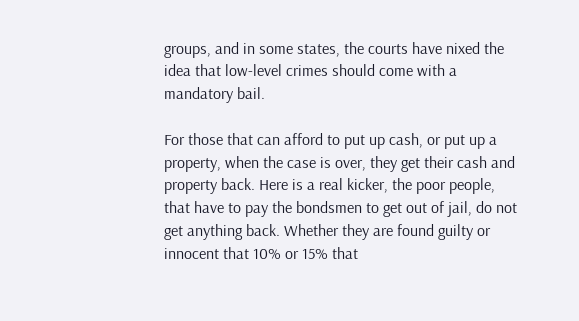groups, and in some states, the courts have nixed the idea that low-level crimes should come with a mandatory bail.

For those that can afford to put up cash, or put up a property, when the case is over, they get their cash and property back. Here is a real kicker, the poor people, that have to pay the bondsmen to get out of jail, do not get anything back. Whether they are found guilty or innocent that 10% or 15% that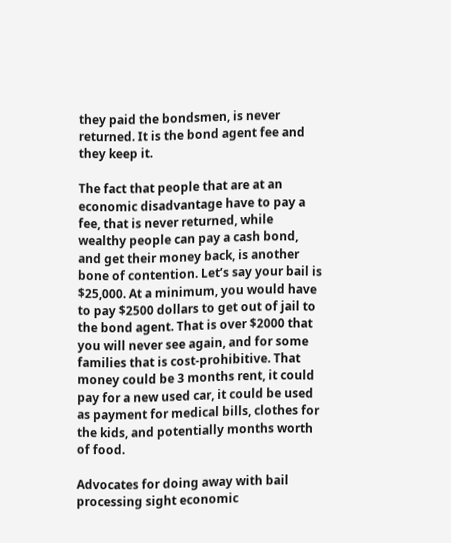they paid the bondsmen, is never returned. It is the bond agent fee and they keep it.

The fact that people that are at an economic disadvantage have to pay a fee, that is never returned, while wealthy people can pay a cash bond, and get their money back, is another bone of contention. Let’s say your bail is $25,000. At a minimum, you would have to pay $2500 dollars to get out of jail to the bond agent. That is over $2000 that you will never see again, and for some families that is cost-prohibitive. That money could be 3 months rent, it could pay for a new used car, it could be used as payment for medical bills, clothes for the kids, and potentially months worth of food.

Advocates for doing away with bail processing sight economic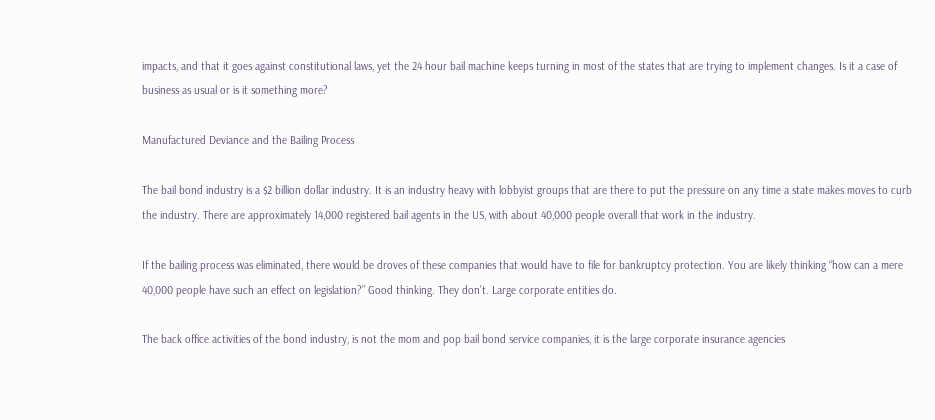impacts, and that it goes against constitutional laws, yet the 24 hour bail machine keeps turning in most of the states that are trying to implement changes. Is it a case of business as usual or is it something more?

Manufactured Deviance and the Bailing Process

The bail bond industry is a $2 billion dollar industry. It is an industry heavy with lobbyist groups that are there to put the pressure on any time a state makes moves to curb the industry. There are approximately 14,000 registered bail agents in the US, with about 40,000 people overall that work in the industry.

If the bailing process was eliminated, there would be droves of these companies that would have to file for bankruptcy protection. You are likely thinking “how can a mere 40,000 people have such an effect on legislation?” Good thinking. They don’t. Large corporate entities do.

The back office activities of the bond industry, is not the mom and pop bail bond service companies, it is the large corporate insurance agencies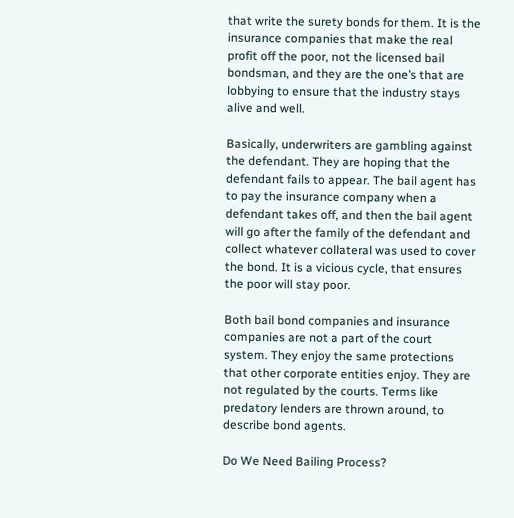that write the surety bonds for them. It is the insurance companies that make the real profit off the poor, not the licensed bail bondsman, and they are the one’s that are lobbying to ensure that the industry stays alive and well.

Basically, underwriters are gambling against the defendant. They are hoping that the defendant fails to appear. The bail agent has to pay the insurance company when a defendant takes off, and then the bail agent will go after the family of the defendant and collect whatever collateral was used to cover the bond. It is a vicious cycle, that ensures the poor will stay poor.

Both bail bond companies and insurance companies are not a part of the court system. They enjoy the same protections that other corporate entities enjoy. They are not regulated by the courts. Terms like predatory lenders are thrown around, to describe bond agents.

Do We Need Bailing Process?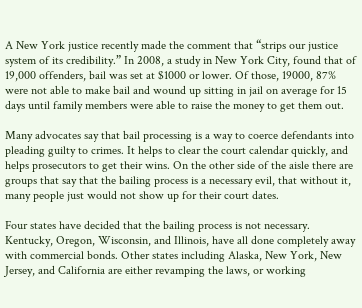A New York justice recently made the comment that “strips our justice system of its credibility.” In 2008, a study in New York City, found that of 19,000 offenders, bail was set at $1000 or lower. Of those, 19000, 87% were not able to make bail and wound up sitting in jail on average for 15 days until family members were able to raise the money to get them out.

Many advocates say that bail processing is a way to coerce defendants into pleading guilty to crimes. It helps to clear the court calendar quickly, and helps prosecutors to get their wins. On the other side of the aisle there are groups that say that the bailing process is a necessary evil, that without it, many people just would not show up for their court dates.

Four states have decided that the bailing process is not necessary. Kentucky, Oregon, Wisconsin, and Illinois, have all done completely away with commercial bonds. Other states including Alaska, New York, New Jersey, and California are either revamping the laws, or working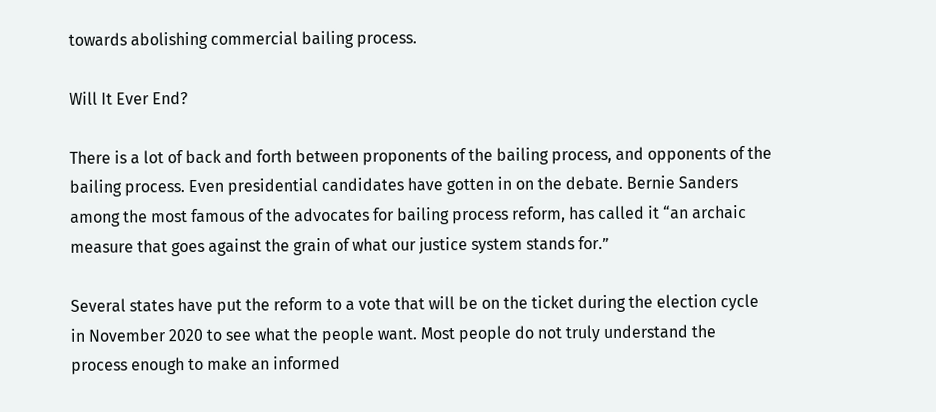towards abolishing commercial bailing process.

Will It Ever End?

There is a lot of back and forth between proponents of the bailing process, and opponents of the bailing process. Even presidential candidates have gotten in on the debate. Bernie Sanders among the most famous of the advocates for bailing process reform, has called it “an archaic measure that goes against the grain of what our justice system stands for.”

Several states have put the reform to a vote that will be on the ticket during the election cycle in November 2020 to see what the people want. Most people do not truly understand the process enough to make an informed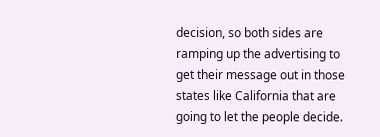decision, so both sides are ramping up the advertising to get their message out in those states like California that are going to let the people decide.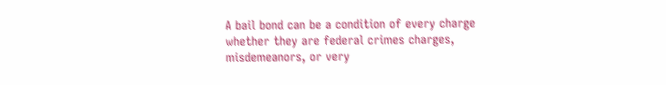A bail bond can be a condition of every charge whether they are federal crimes charges, misdemeanors, or very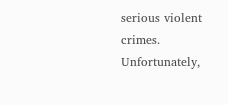serious violent crimes. Unfortunately,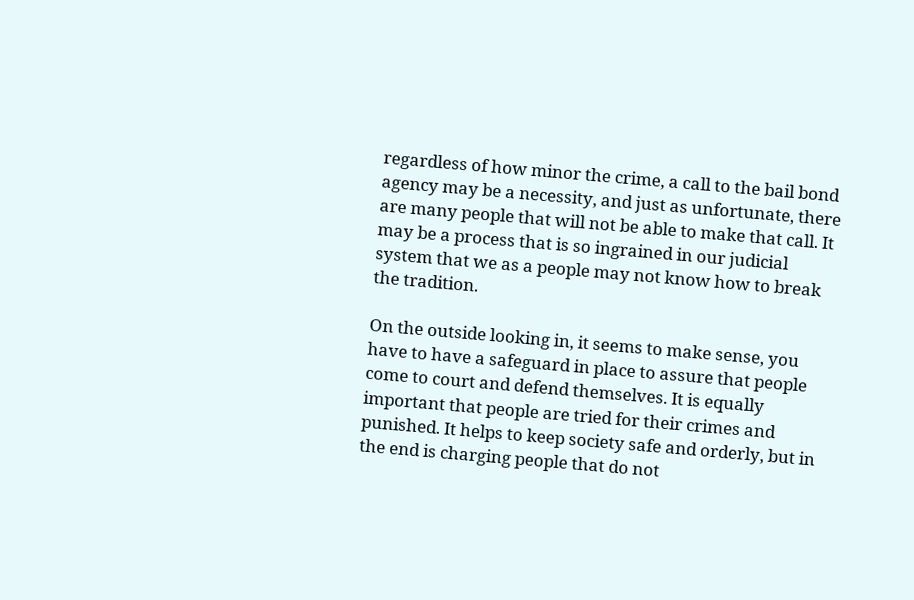regardless of how minor the crime, a call to the bail bond agency may be a necessity, and just as unfortunate, there are many people that will not be able to make that call. It may be a process that is so ingrained in our judicial system that we as a people may not know how to break the tradition.

On the outside looking in, it seems to make sense, you have to have a safeguard in place to assure that people come to court and defend themselves. It is equally important that people are tried for their crimes and punished. It helps to keep society safe and orderly, but in the end is charging people that do not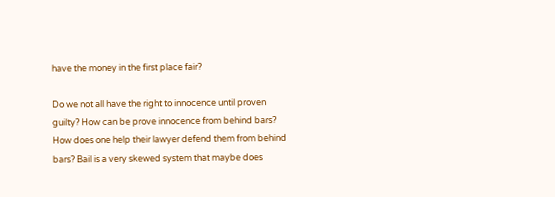have the money in the first place fair?

Do we not all have the right to innocence until proven guilty? How can be prove innocence from behind bars? How does one help their lawyer defend them from behind bars? Bail is a very skewed system that maybe does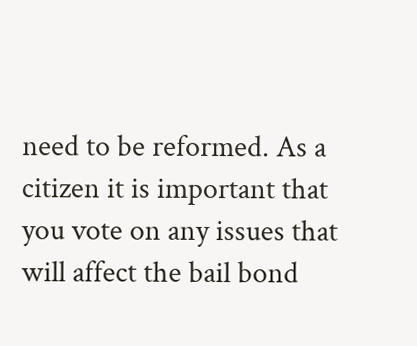need to be reformed. As a citizen it is important that you vote on any issues that will affect the bail bond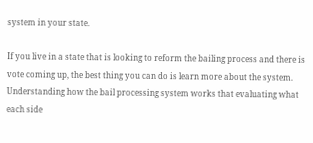system in your state.

If you live in a state that is looking to reform the bailing process and there is vote coming up, the best thing you can do is learn more about the system. Understanding how the bail processing system works that evaluating what each side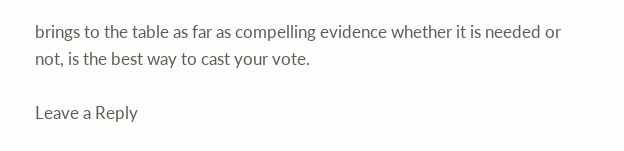brings to the table as far as compelling evidence whether it is needed or not, is the best way to cast your vote.

Leave a Reply